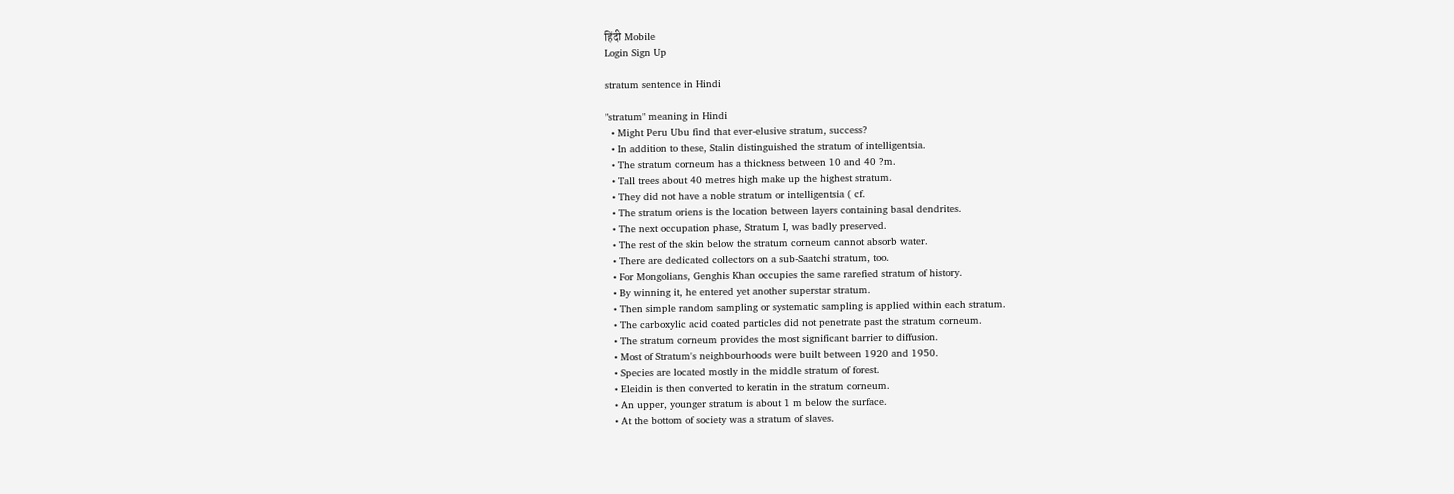हिंदी Mobile
Login Sign Up

stratum sentence in Hindi

"stratum" meaning in Hindi
  • Might Peru Ubu find that ever-elusive stratum, success?
  • In addition to these, Stalin distinguished the stratum of intelligentsia.
  • The stratum corneum has a thickness between 10 and 40 ?m.
  • Tall trees about 40 metres high make up the highest stratum.
  • They did not have a noble stratum or intelligentsia ( cf.
  • The stratum oriens is the location between layers containing basal dendrites.
  • The next occupation phase, Stratum I, was badly preserved.
  • The rest of the skin below the stratum corneum cannot absorb water.
  • There are dedicated collectors on a sub-Saatchi stratum, too.
  • For Mongolians, Genghis Khan occupies the same rarefied stratum of history.
  • By winning it, he entered yet another superstar stratum.
  • Then simple random sampling or systematic sampling is applied within each stratum.
  • The carboxylic acid coated particles did not penetrate past the stratum corneum.
  • The stratum corneum provides the most significant barrier to diffusion.
  • Most of Stratum's neighbourhoods were built between 1920 and 1950.
  • Species are located mostly in the middle stratum of forest.
  • Eleidin is then converted to keratin in the stratum corneum.
  • An upper, younger stratum is about 1 m below the surface.
  • At the bottom of society was a stratum of slaves.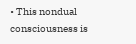• This nondual consciousness is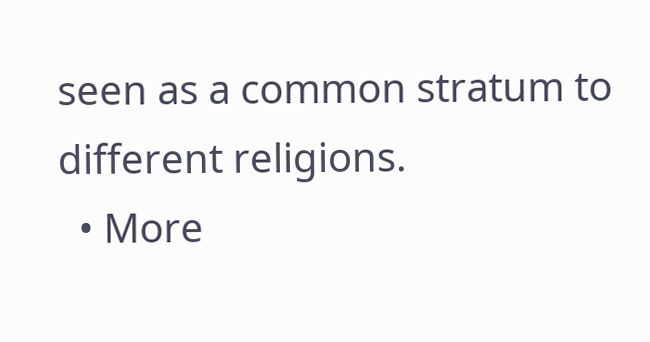seen as a common stratum to different religions.
  • More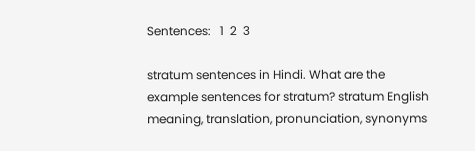Sentences:   1  2  3

stratum sentences in Hindi. What are the example sentences for stratum? stratum English meaning, translation, pronunciation, synonyms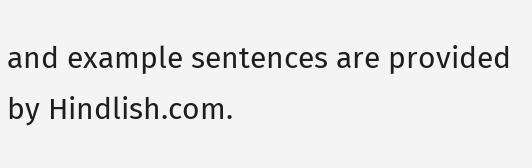and example sentences are provided by Hindlish.com.